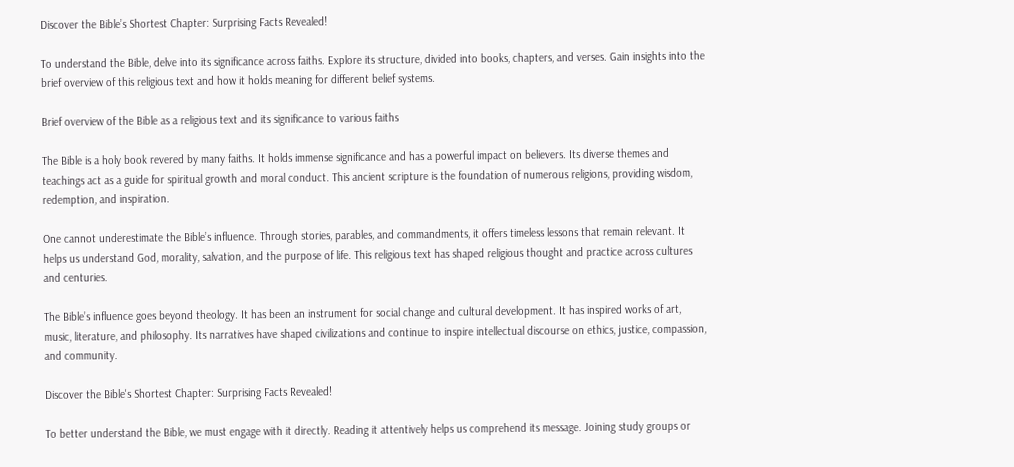Discover the Bible’s Shortest Chapter: Surprising Facts Revealed!

To understand the Bible, delve into its significance across faiths. Explore its structure, divided into books, chapters, and verses. Gain insights into the brief overview of this religious text and how it holds meaning for different belief systems.

Brief overview of the Bible as a religious text and its significance to various faiths

The Bible is a holy book revered by many faiths. It holds immense significance and has a powerful impact on believers. Its diverse themes and teachings act as a guide for spiritual growth and moral conduct. This ancient scripture is the foundation of numerous religions, providing wisdom, redemption, and inspiration.

One cannot underestimate the Bible’s influence. Through stories, parables, and commandments, it offers timeless lessons that remain relevant. It helps us understand God, morality, salvation, and the purpose of life. This religious text has shaped religious thought and practice across cultures and centuries.

The Bible’s influence goes beyond theology. It has been an instrument for social change and cultural development. It has inspired works of art, music, literature, and philosophy. Its narratives have shaped civilizations and continue to inspire intellectual discourse on ethics, justice, compassion, and community.

Discover the Bible's Shortest Chapter: Surprising Facts Revealed!

To better understand the Bible, we must engage with it directly. Reading it attentively helps us comprehend its message. Joining study groups or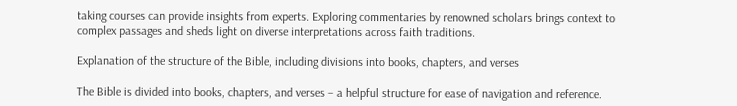taking courses can provide insights from experts. Exploring commentaries by renowned scholars brings context to complex passages and sheds light on diverse interpretations across faith traditions.

Explanation of the structure of the Bible, including divisions into books, chapters, and verses

The Bible is divided into books, chapters, and verses – a helpful structure for ease of navigation and reference.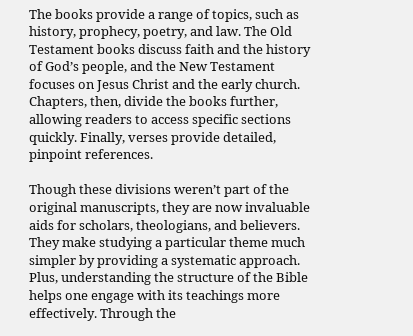The books provide a range of topics, such as history, prophecy, poetry, and law. The Old Testament books discuss faith and the history of God’s people, and the New Testament focuses on Jesus Christ and the early church. Chapters, then, divide the books further, allowing readers to access specific sections quickly. Finally, verses provide detailed, pinpoint references.

Though these divisions weren’t part of the original manuscripts, they are now invaluable aids for scholars, theologians, and believers. They make studying a particular theme much simpler by providing a systematic approach. Plus, understanding the structure of the Bible helps one engage with its teachings more effectively. Through the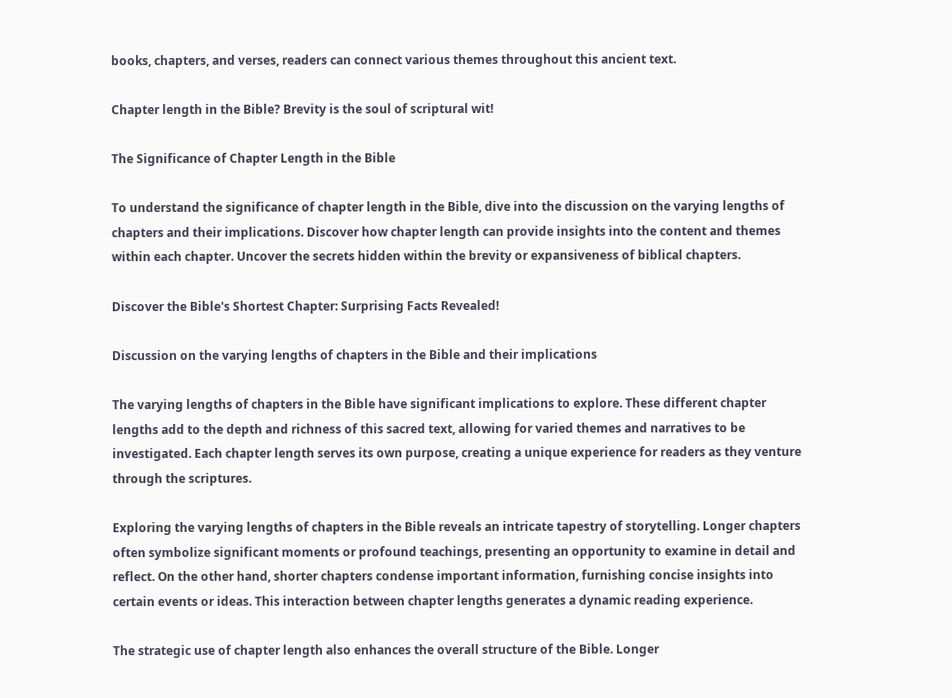books, chapters, and verses, readers can connect various themes throughout this ancient text.

Chapter length in the Bible? Brevity is the soul of scriptural wit!

The Significance of Chapter Length in the Bible

To understand the significance of chapter length in the Bible, dive into the discussion on the varying lengths of chapters and their implications. Discover how chapter length can provide insights into the content and themes within each chapter. Uncover the secrets hidden within the brevity or expansiveness of biblical chapters.

Discover the Bible's Shortest Chapter: Surprising Facts Revealed!

Discussion on the varying lengths of chapters in the Bible and their implications

The varying lengths of chapters in the Bible have significant implications to explore. These different chapter lengths add to the depth and richness of this sacred text, allowing for varied themes and narratives to be investigated. Each chapter length serves its own purpose, creating a unique experience for readers as they venture through the scriptures.

Exploring the varying lengths of chapters in the Bible reveals an intricate tapestry of storytelling. Longer chapters often symbolize significant moments or profound teachings, presenting an opportunity to examine in detail and reflect. On the other hand, shorter chapters condense important information, furnishing concise insights into certain events or ideas. This interaction between chapter lengths generates a dynamic reading experience.

The strategic use of chapter length also enhances the overall structure of the Bible. Longer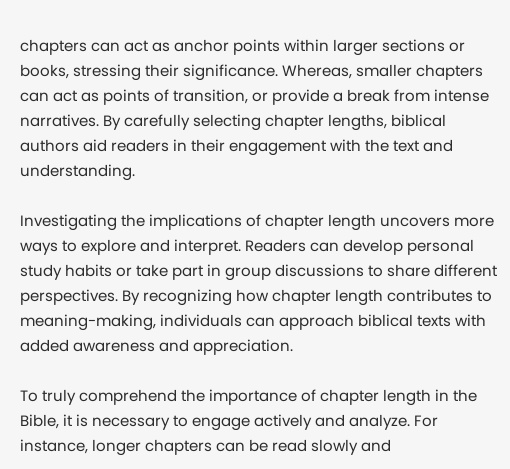chapters can act as anchor points within larger sections or books, stressing their significance. Whereas, smaller chapters can act as points of transition, or provide a break from intense narratives. By carefully selecting chapter lengths, biblical authors aid readers in their engagement with the text and understanding.

Investigating the implications of chapter length uncovers more ways to explore and interpret. Readers can develop personal study habits or take part in group discussions to share different perspectives. By recognizing how chapter length contributes to meaning-making, individuals can approach biblical texts with added awareness and appreciation.

To truly comprehend the importance of chapter length in the Bible, it is necessary to engage actively and analyze. For instance, longer chapters can be read slowly and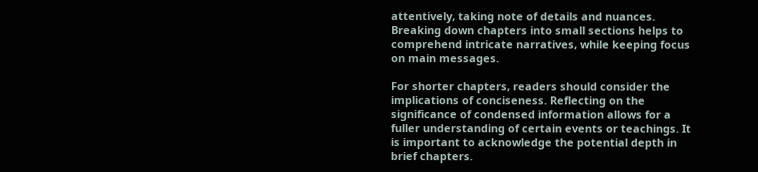attentively, taking note of details and nuances. Breaking down chapters into small sections helps to comprehend intricate narratives, while keeping focus on main messages.

For shorter chapters, readers should consider the implications of conciseness. Reflecting on the significance of condensed information allows for a fuller understanding of certain events or teachings. It is important to acknowledge the potential depth in brief chapters.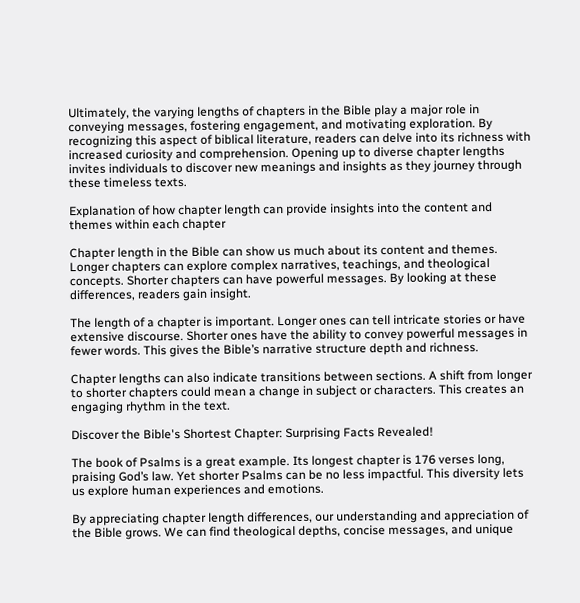Ultimately, the varying lengths of chapters in the Bible play a major role in conveying messages, fostering engagement, and motivating exploration. By recognizing this aspect of biblical literature, readers can delve into its richness with increased curiosity and comprehension. Opening up to diverse chapter lengths invites individuals to discover new meanings and insights as they journey through these timeless texts.

Explanation of how chapter length can provide insights into the content and themes within each chapter

Chapter length in the Bible can show us much about its content and themes. Longer chapters can explore complex narratives, teachings, and theological concepts. Shorter chapters can have powerful messages. By looking at these differences, readers gain insight.

The length of a chapter is important. Longer ones can tell intricate stories or have extensive discourse. Shorter ones have the ability to convey powerful messages in fewer words. This gives the Bible’s narrative structure depth and richness.

Chapter lengths can also indicate transitions between sections. A shift from longer to shorter chapters could mean a change in subject or characters. This creates an engaging rhythm in the text.

Discover the Bible's Shortest Chapter: Surprising Facts Revealed!

The book of Psalms is a great example. Its longest chapter is 176 verses long, praising God’s law. Yet shorter Psalms can be no less impactful. This diversity lets us explore human experiences and emotions.

By appreciating chapter length differences, our understanding and appreciation of the Bible grows. We can find theological depths, concise messages, and unique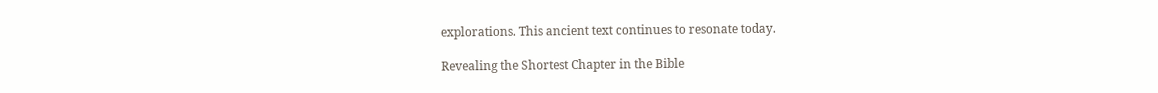explorations. This ancient text continues to resonate today.

Revealing the Shortest Chapter in the Bible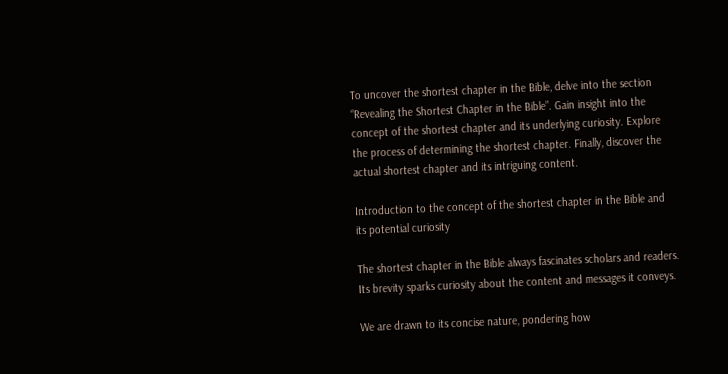To uncover the shortest chapter in the Bible, delve into the section “Revealing the Shortest Chapter in the Bible”. Gain insight into the concept of the shortest chapter and its underlying curiosity. Explore the process of determining the shortest chapter. Finally, discover the actual shortest chapter and its intriguing content.

Introduction to the concept of the shortest chapter in the Bible and its potential curiosity

The shortest chapter in the Bible always fascinates scholars and readers. Its brevity sparks curiosity about the content and messages it conveys.

We are drawn to its concise nature, pondering how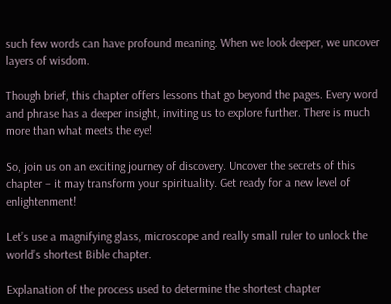such few words can have profound meaning. When we look deeper, we uncover layers of wisdom.

Though brief, this chapter offers lessons that go beyond the pages. Every word and phrase has a deeper insight, inviting us to explore further. There is much more than what meets the eye!

So, join us on an exciting journey of discovery. Uncover the secrets of this chapter – it may transform your spirituality. Get ready for a new level of enlightenment!

Let’s use a magnifying glass, microscope and really small ruler to unlock the world’s shortest Bible chapter.

Explanation of the process used to determine the shortest chapter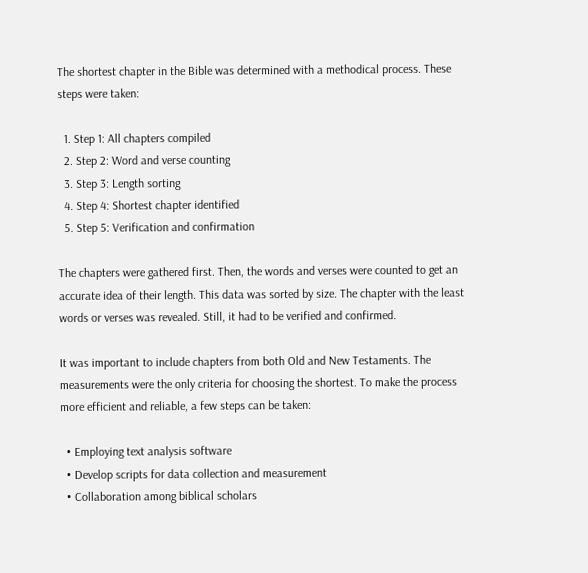The shortest chapter in the Bible was determined with a methodical process. These steps were taken:

  1. Step 1: All chapters compiled
  2. Step 2: Word and verse counting
  3. Step 3: Length sorting
  4. Step 4: Shortest chapter identified
  5. Step 5: Verification and confirmation

The chapters were gathered first. Then, the words and verses were counted to get an accurate idea of their length. This data was sorted by size. The chapter with the least words or verses was revealed. Still, it had to be verified and confirmed.

It was important to include chapters from both Old and New Testaments. The measurements were the only criteria for choosing the shortest. To make the process more efficient and reliable, a few steps can be taken:

  • Employing text analysis software
  • Develop scripts for data collection and measurement
  • Collaboration among biblical scholars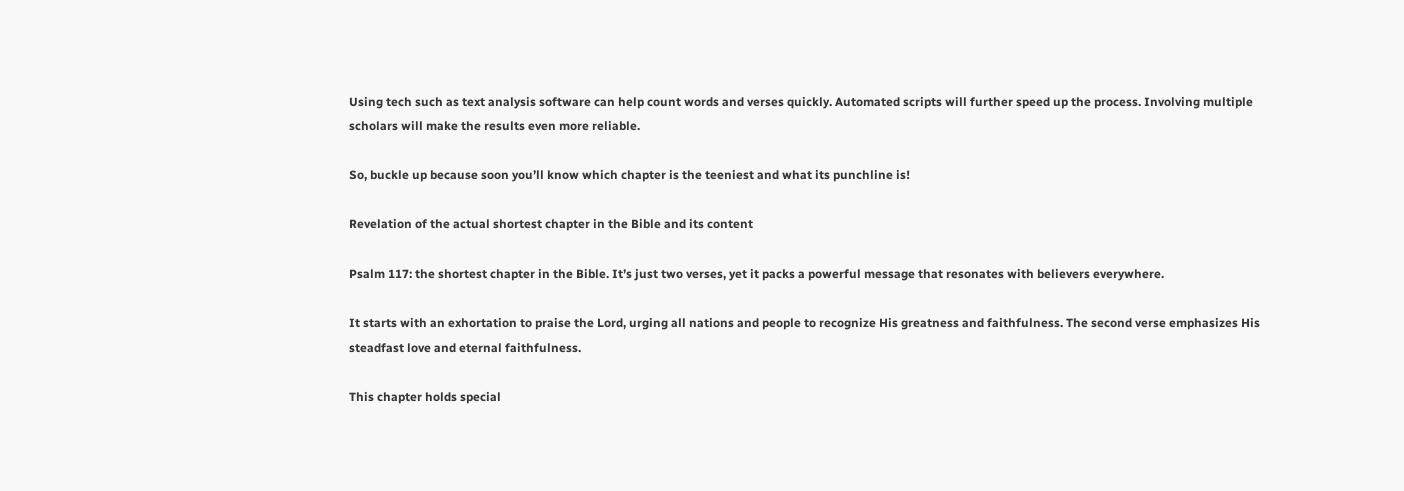Using tech such as text analysis software can help count words and verses quickly. Automated scripts will further speed up the process. Involving multiple scholars will make the results even more reliable.

So, buckle up because soon you’ll know which chapter is the teeniest and what its punchline is!

Revelation of the actual shortest chapter in the Bible and its content

Psalm 117: the shortest chapter in the Bible. It’s just two verses, yet it packs a powerful message that resonates with believers everywhere.

It starts with an exhortation to praise the Lord, urging all nations and people to recognize His greatness and faithfulness. The second verse emphasizes His steadfast love and eternal faithfulness.

This chapter holds special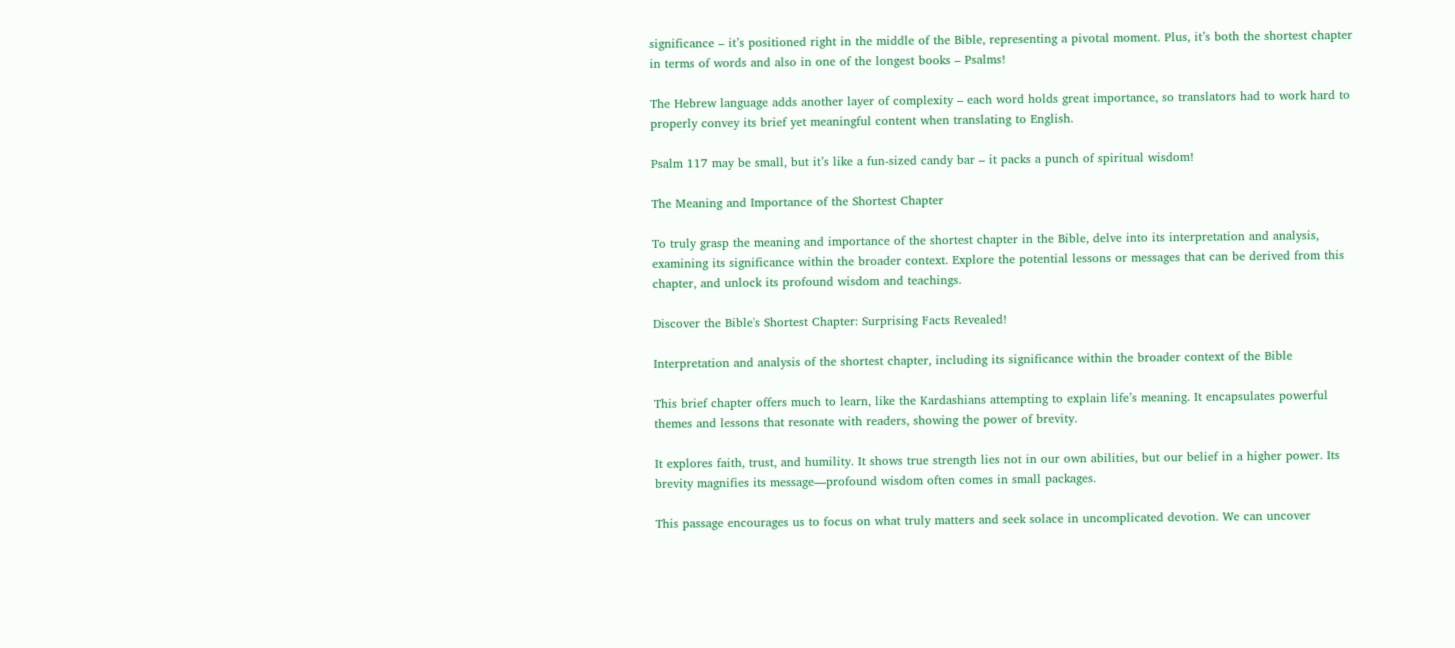significance – it’s positioned right in the middle of the Bible, representing a pivotal moment. Plus, it’s both the shortest chapter in terms of words and also in one of the longest books – Psalms!

The Hebrew language adds another layer of complexity – each word holds great importance, so translators had to work hard to properly convey its brief yet meaningful content when translating to English.

Psalm 117 may be small, but it’s like a fun-sized candy bar – it packs a punch of spiritual wisdom!

The Meaning and Importance of the Shortest Chapter

To truly grasp the meaning and importance of the shortest chapter in the Bible, delve into its interpretation and analysis, examining its significance within the broader context. Explore the potential lessons or messages that can be derived from this chapter, and unlock its profound wisdom and teachings.

Discover the Bible's Shortest Chapter: Surprising Facts Revealed!

Interpretation and analysis of the shortest chapter, including its significance within the broader context of the Bible

This brief chapter offers much to learn, like the Kardashians attempting to explain life’s meaning. It encapsulates powerful themes and lessons that resonate with readers, showing the power of brevity.

It explores faith, trust, and humility. It shows true strength lies not in our own abilities, but our belief in a higher power. Its brevity magnifies its message—profound wisdom often comes in small packages.

This passage encourages us to focus on what truly matters and seek solace in uncomplicated devotion. We can uncover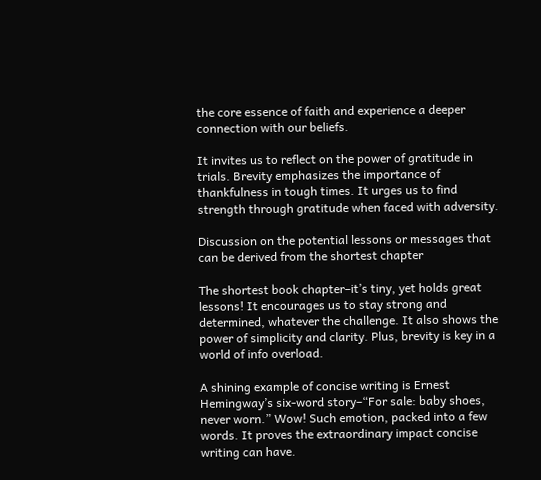the core essence of faith and experience a deeper connection with our beliefs.

It invites us to reflect on the power of gratitude in trials. Brevity emphasizes the importance of thankfulness in tough times. It urges us to find strength through gratitude when faced with adversity.

Discussion on the potential lessons or messages that can be derived from the shortest chapter

The shortest book chapter–it’s tiny, yet holds great lessons! It encourages us to stay strong and determined, whatever the challenge. It also shows the power of simplicity and clarity. Plus, brevity is key in a world of info overload.

A shining example of concise writing is Ernest Hemingway’s six-word story–“For sale: baby shoes, never worn.” Wow! Such emotion, packed into a few words. It proves the extraordinary impact concise writing can have.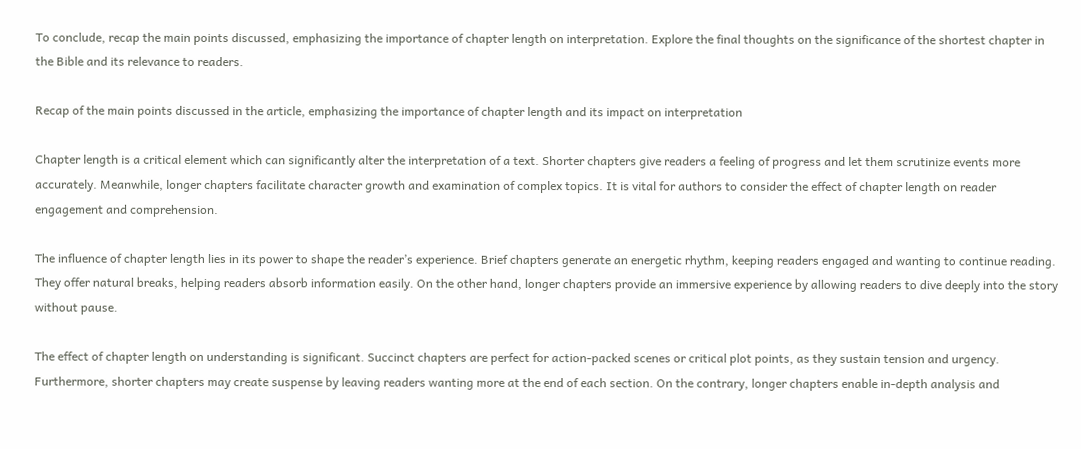To conclude, recap the main points discussed, emphasizing the importance of chapter length on interpretation. Explore the final thoughts on the significance of the shortest chapter in the Bible and its relevance to readers.

Recap of the main points discussed in the article, emphasizing the importance of chapter length and its impact on interpretation

Chapter length is a critical element which can significantly alter the interpretation of a text. Shorter chapters give readers a feeling of progress and let them scrutinize events more accurately. Meanwhile, longer chapters facilitate character growth and examination of complex topics. It is vital for authors to consider the effect of chapter length on reader engagement and comprehension.

The influence of chapter length lies in its power to shape the reader’s experience. Brief chapters generate an energetic rhythm, keeping readers engaged and wanting to continue reading. They offer natural breaks, helping readers absorb information easily. On the other hand, longer chapters provide an immersive experience by allowing readers to dive deeply into the story without pause.

The effect of chapter length on understanding is significant. Succinct chapters are perfect for action-packed scenes or critical plot points, as they sustain tension and urgency. Furthermore, shorter chapters may create suspense by leaving readers wanting more at the end of each section. On the contrary, longer chapters enable in-depth analysis and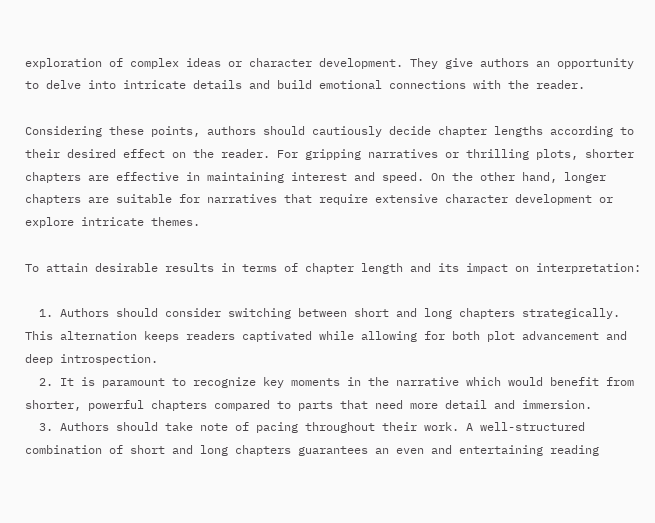exploration of complex ideas or character development. They give authors an opportunity to delve into intricate details and build emotional connections with the reader.

Considering these points, authors should cautiously decide chapter lengths according to their desired effect on the reader. For gripping narratives or thrilling plots, shorter chapters are effective in maintaining interest and speed. On the other hand, longer chapters are suitable for narratives that require extensive character development or explore intricate themes.

To attain desirable results in terms of chapter length and its impact on interpretation:

  1. Authors should consider switching between short and long chapters strategically. This alternation keeps readers captivated while allowing for both plot advancement and deep introspection.
  2. It is paramount to recognize key moments in the narrative which would benefit from shorter, powerful chapters compared to parts that need more detail and immersion.
  3. Authors should take note of pacing throughout their work. A well-structured combination of short and long chapters guarantees an even and entertaining reading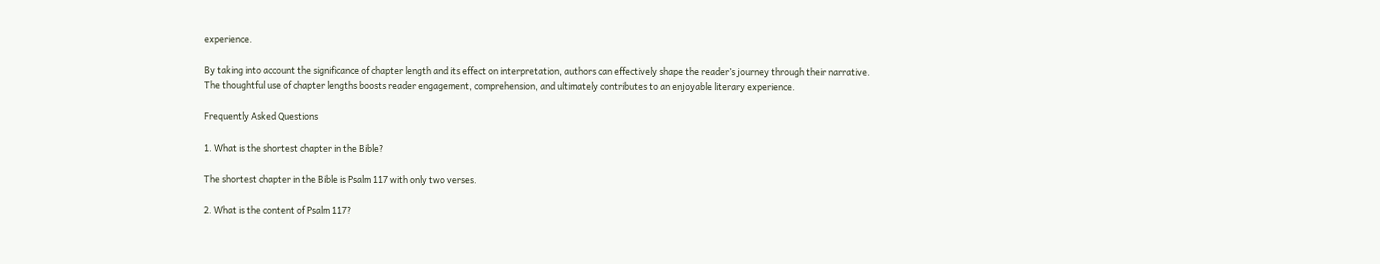experience.

By taking into account the significance of chapter length and its effect on interpretation, authors can effectively shape the reader’s journey through their narrative. The thoughtful use of chapter lengths boosts reader engagement, comprehension, and ultimately contributes to an enjoyable literary experience.

Frequently Asked Questions

1. What is the shortest chapter in the Bible?

The shortest chapter in the Bible is Psalm 117 with only two verses.

2. What is the content of Psalm 117?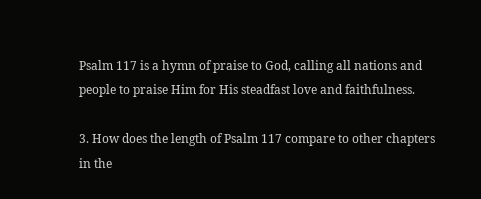Psalm 117 is a hymn of praise to God, calling all nations and people to praise Him for His steadfast love and faithfulness.

3. How does the length of Psalm 117 compare to other chapters in the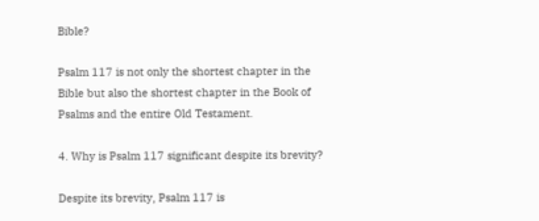Bible?

Psalm 117 is not only the shortest chapter in the Bible but also the shortest chapter in the Book of Psalms and the entire Old Testament.

4. Why is Psalm 117 significant despite its brevity?

Despite its brevity, Psalm 117 is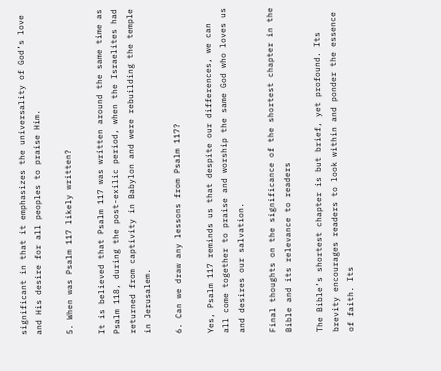significant in that it emphasizes the universality of God’s love and His desire for all peoples to praise Him.

5. When was Psalm 117 likely written?

It is believed that Psalm 117 was written around the same time as Psalm 118, during the post-exilic period, when the Israelites had returned from captivity in Babylon and were rebuilding the temple in Jerusalem.

6. Can we draw any lessons from Psalm 117?

Yes, Psalm 117 reminds us that despite our differences, we can all come together to praise and worship the same God who loves us and desires our salvation.

Final thoughts on the significance of the shortest chapter in the Bible and its relevance to readers

The Bible’s shortest chapter is but brief, yet profound. Its brevity encourages readers to look within and ponder the essence of faith. Its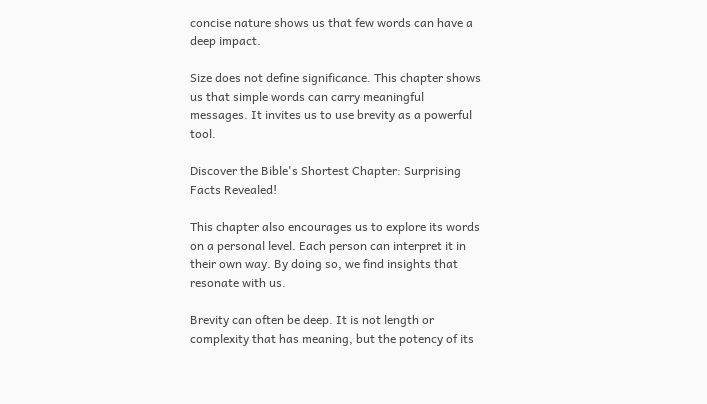concise nature shows us that few words can have a deep impact.

Size does not define significance. This chapter shows us that simple words can carry meaningful messages. It invites us to use brevity as a powerful tool.

Discover the Bible's Shortest Chapter: Surprising Facts Revealed!

This chapter also encourages us to explore its words on a personal level. Each person can interpret it in their own way. By doing so, we find insights that resonate with us.

Brevity can often be deep. It is not length or complexity that has meaning, but the potency of its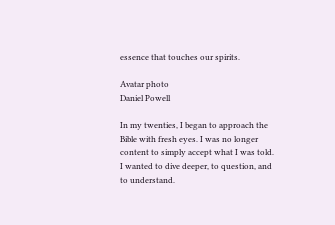essence that touches our spirits.

Avatar photo
Daniel Powell

In my twenties, I began to approach the Bible with fresh eyes. I was no longer content to simply accept what I was told. I wanted to dive deeper, to question, and to understand.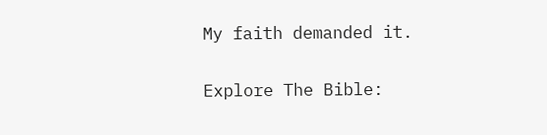My faith demanded it.

Explore The Bible: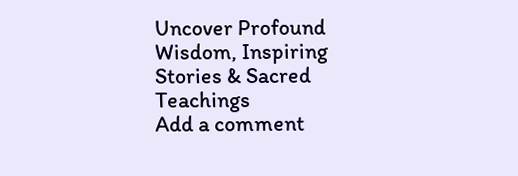Uncover Profound Wisdom, Inspiring Stories & Sacred Teachings
Add a comment